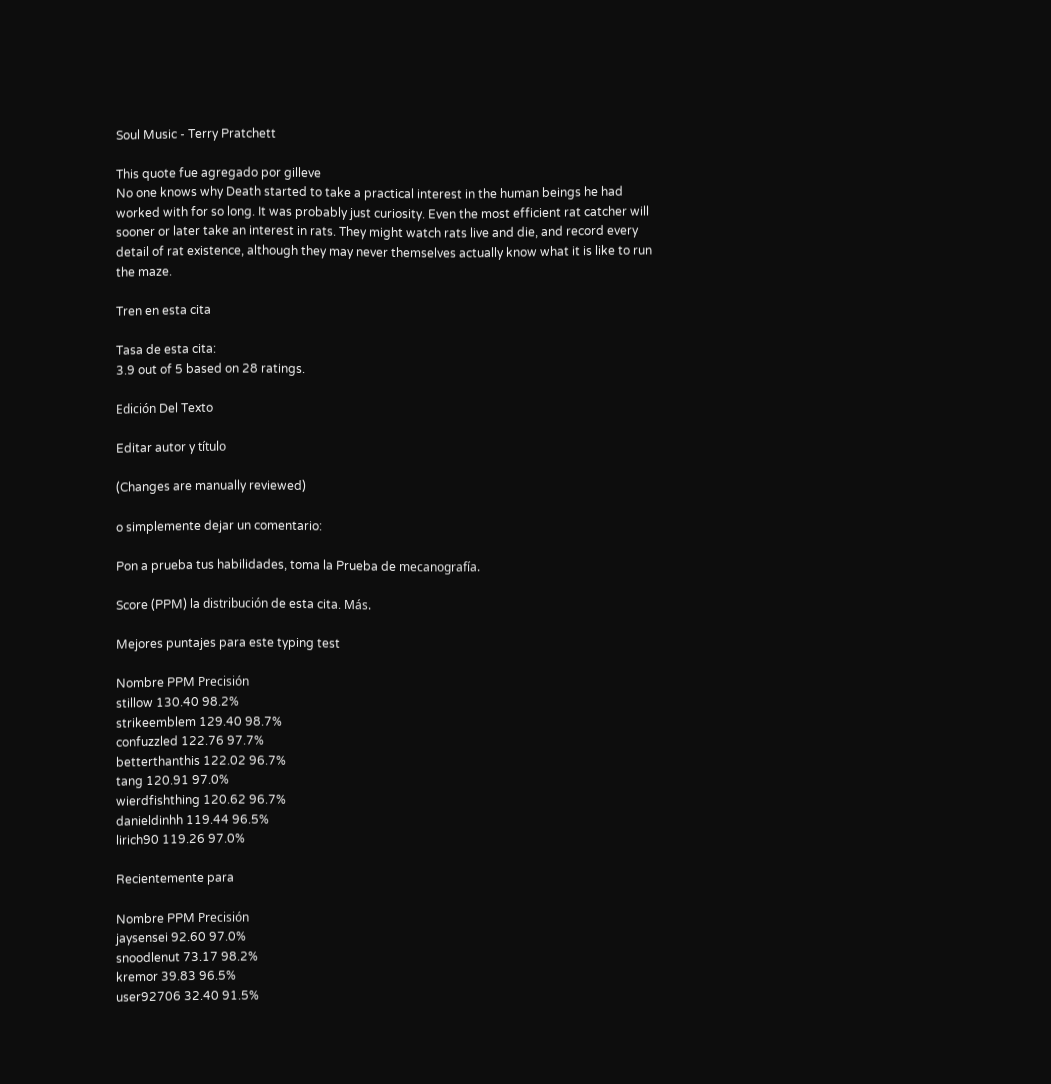Soul Music - Terry Pratchett

This quote fue agregado por gilleve
No one knows why Death started to take a practical interest in the human beings he had worked with for so long. It was probably just curiosity. Even the most efficient rat catcher will sooner or later take an interest in rats. They might watch rats live and die, and record every detail of rat existence, although they may never themselves actually know what it is like to run the maze.

Tren en esta cita

Tasa de esta cita:
3.9 out of 5 based on 28 ratings.

Edición Del Texto

Editar autor y título

(Changes are manually reviewed)

o simplemente dejar un comentario:

Pon a prueba tus habilidades, toma la Prueba de mecanografía.

Score (PPM) la distribución de esta cita. Más.

Mejores puntajes para este typing test

Nombre PPM Precisión
stillow 130.40 98.2%
strikeemblem 129.40 98.7%
confuzzled 122.76 97.7%
betterthanthis 122.02 96.7%
tang 120.91 97.0%
wierdfishthing 120.62 96.7%
danieldinhh 119.44 96.5%
lirich90 119.26 97.0%

Recientemente para

Nombre PPM Precisión
jaysensei 92.60 97.0%
snoodlenut 73.17 98.2%
kremor 39.83 96.5%
user92706 32.40 91.5%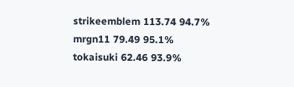strikeemblem 113.74 94.7%
mrgn11 79.49 95.1%
tokaisuki 62.46 93.9%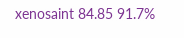xenosaint 84.85 91.7%